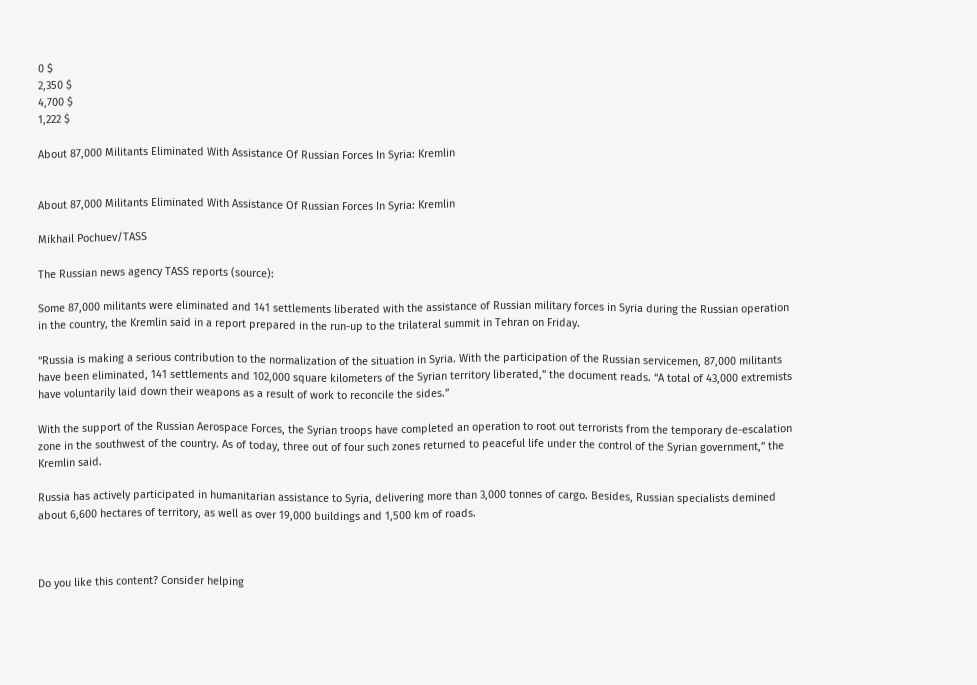0 $
2,350 $
4,700 $
1,222 $

About 87,000 Militants Eliminated With Assistance Of Russian Forces In Syria: Kremlin


About 87,000 Militants Eliminated With Assistance Of Russian Forces In Syria: Kremlin

Mikhail Pochuev/TASS

The Russian news agency TASS reports (source):

Some 87,000 militants were eliminated and 141 settlements liberated with the assistance of Russian military forces in Syria during the Russian operation in the country, the Kremlin said in a report prepared in the run-up to the trilateral summit in Tehran on Friday.

“Russia is making a serious contribution to the normalization of the situation in Syria. With the participation of the Russian servicemen, 87,000 militants have been eliminated, 141 settlements and 102,000 square kilometers of the Syrian territory liberated,” the document reads. “A total of 43,000 extremists have voluntarily laid down their weapons as a result of work to reconcile the sides.”

With the support of the Russian Aerospace Forces, the Syrian troops have completed an operation to root out terrorists from the temporary de-escalation zone in the southwest of the country. As of today, three out of four such zones returned to peaceful life under the control of the Syrian government,” the Kremlin said.

Russia has actively participated in humanitarian assistance to Syria, delivering more than 3,000 tonnes of cargo. Besides, Russian specialists demined about 6,600 hectares of territory, as well as over 19,000 buildings and 1,500 km of roads.



Do you like this content? Consider helping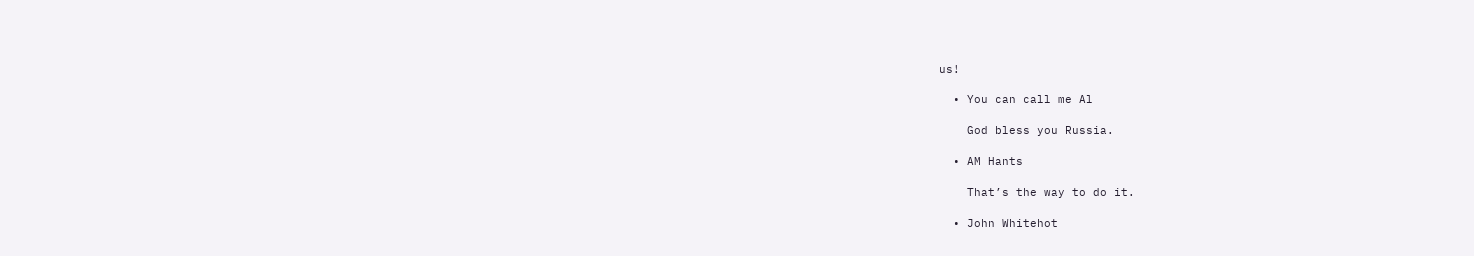us!

  • You can call me Al

    God bless you Russia.

  • AM Hants

    That’s the way to do it.

  • John Whitehot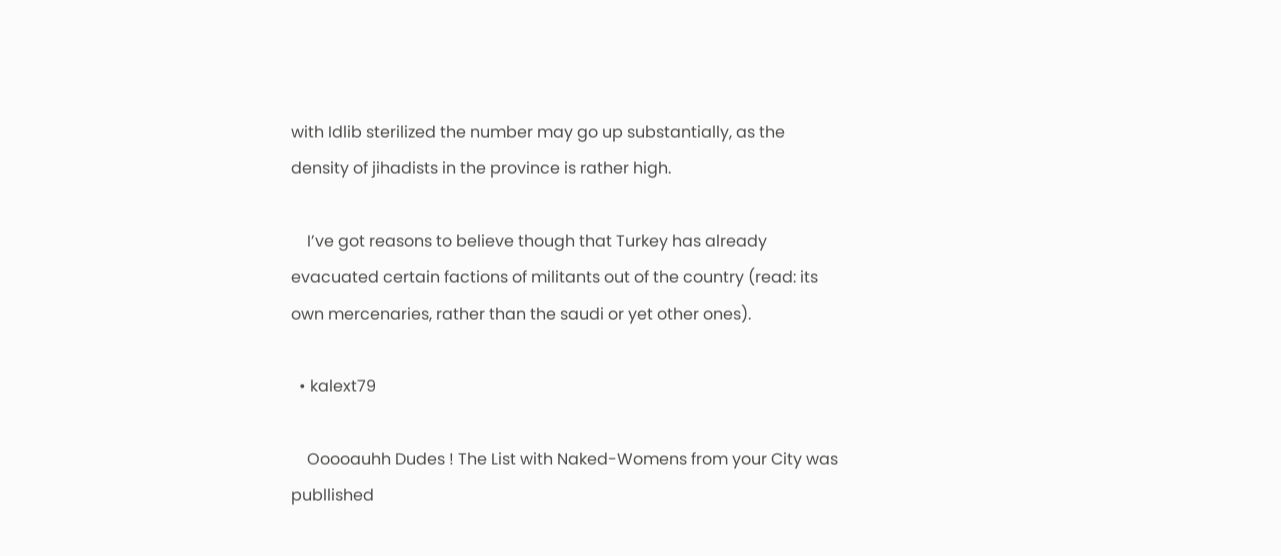with Idlib sterilized the number may go up substantially, as the density of jihadists in the province is rather high.

    I’ve got reasons to believe though that Turkey has already evacuated certain factions of militants out of the country (read: its own mercenaries, rather than the saudi or yet other ones).

  • kalext79

    Ooooauhh Dudes ! The List with Naked-Womens from your City was publlished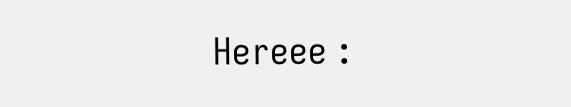Hereee :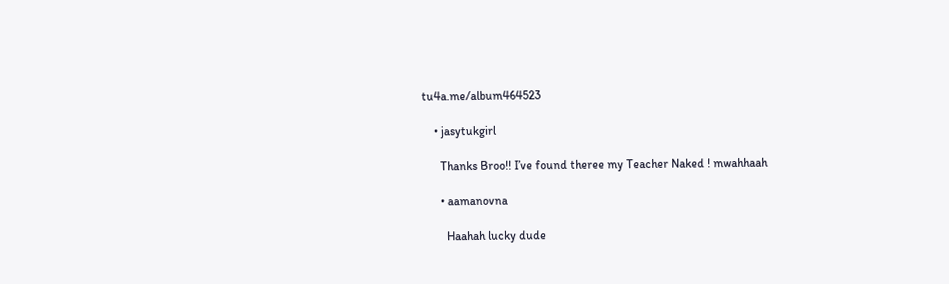tu4a.me/album464523

    • jasytukgirl

      Thanks Broo!! I’ve found theree my Teacher Naked ! mwahhaah

      • aamanovna

        Haahah lucky dude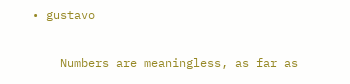• gustavo

    Numbers are meaningless, as far as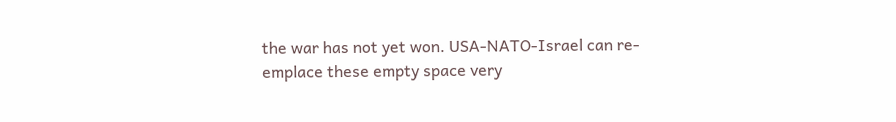the war has not yet won. USA-NATO-Israel can re-emplace these empty space very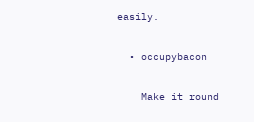easily.

  • occupybacon

    Make it round